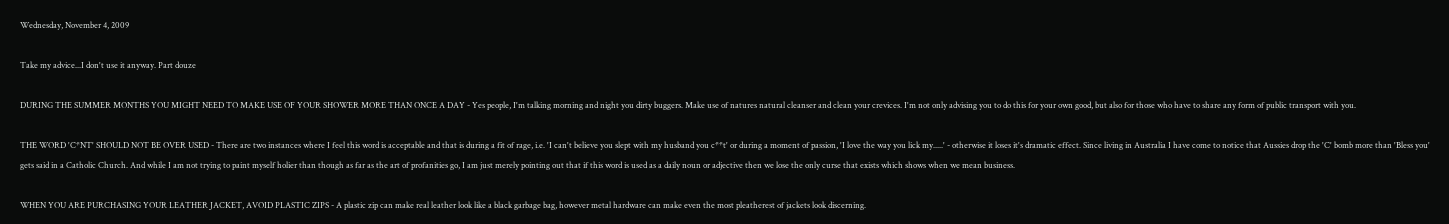Wednesday, November 4, 2009

Take my advice...I don't use it anyway. Part douze

DURING THE SUMMER MONTHS YOU MIGHT NEED TO MAKE USE OF YOUR SHOWER MORE THAN ONCE A DAY - Yes people, I'm talking morning and night you dirty buggers. Make use of natures natural cleanser and clean your crevices. I'm not only advising you to do this for your own good, but also for those who have to share any form of public transport with you.

THE WORD 'C*NT' SHOULD NOT BE OVER USED - There are two instances where I feel this word is acceptable and that is during a fit of rage, i.e. 'I can't believe you slept with my husband you c**t' or during a moment of passion, 'I love the way you lick my.....' - otherwise it loses it's dramatic effect. Since living in Australia I have come to notice that Aussies drop the 'C' bomb more than 'Bless you' gets said in a Catholic Church. And while I am not trying to paint myself holier than though as far as the art of profanities go, I am just merely pointing out that if this word is used as a daily noun or adjective then we lose the only curse that exists which shows when we mean business.

WHEN YOU ARE PURCHASING YOUR LEATHER JACKET, AVOID PLASTIC ZIPS - A plastic zip can make real leather look like a black garbage bag, however metal hardware can make even the most pleatherest of jackets look discerning.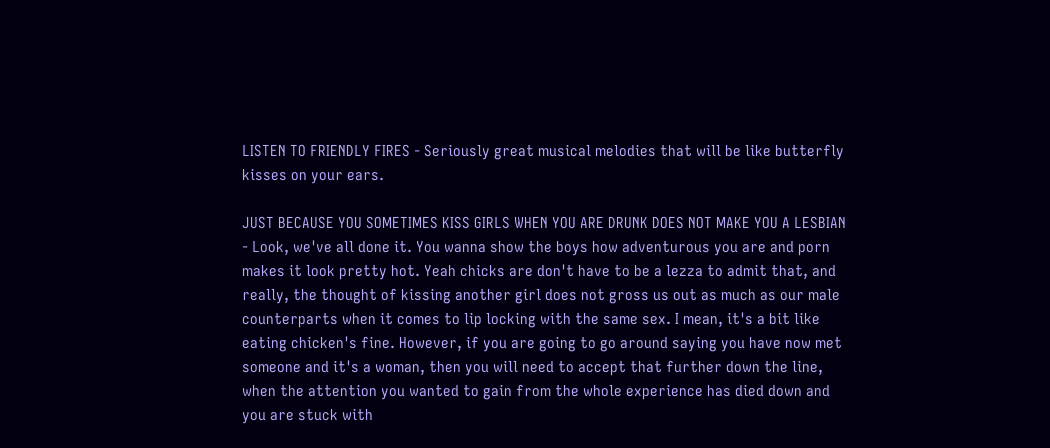LISTEN TO FRIENDLY FIRES - Seriously great musical melodies that will be like butterfly kisses on your ears.

JUST BECAUSE YOU SOMETIMES KISS GIRLS WHEN YOU ARE DRUNK DOES NOT MAKE YOU A LESBIAN - Look, we've all done it. You wanna show the boys how adventurous you are and porn makes it look pretty hot. Yeah chicks are don't have to be a lezza to admit that, and really, the thought of kissing another girl does not gross us out as much as our male counterparts when it comes to lip locking with the same sex. I mean, it's a bit like eating chicken's fine. However, if you are going to go around saying you have now met someone and it's a woman, then you will need to accept that further down the line, when the attention you wanted to gain from the whole experience has died down and you are stuck with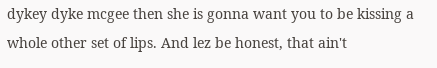dykey dyke mcgee then she is gonna want you to be kissing a whole other set of lips. And lez be honest, that ain't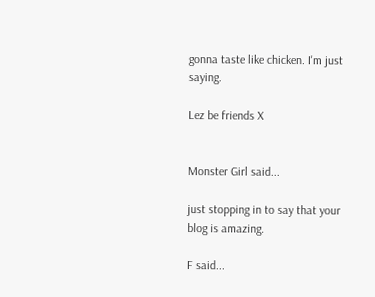gonna taste like chicken. I'm just saying.

Lez be friends X


Monster Girl said...

just stopping in to say that your blog is amazing.

F said...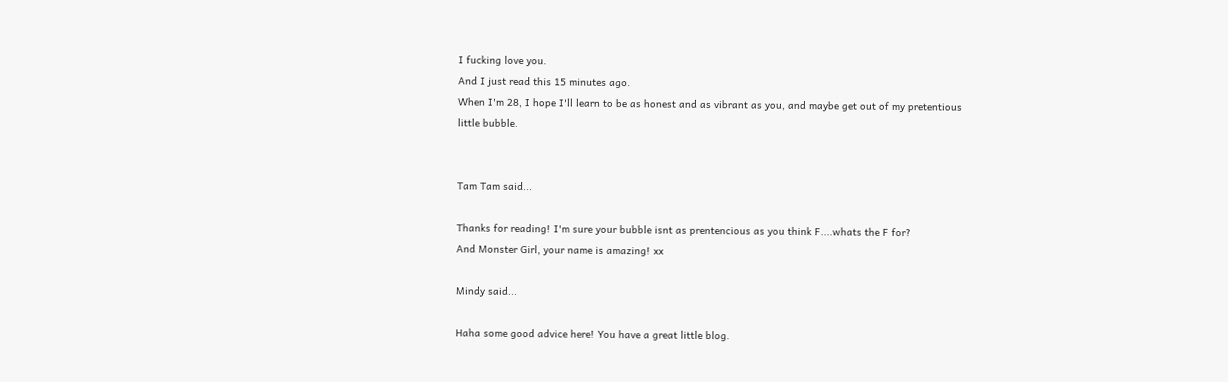I fucking love you.
And I just read this 15 minutes ago.
When I'm 28, I hope I'll learn to be as honest and as vibrant as you, and maybe get out of my pretentious little bubble.


Tam Tam said...

Thanks for reading! I'm sure your bubble isnt as prentencious as you think F....whats the F for?
And Monster Girl, your name is amazing! xx

Mindy said...

Haha some good advice here! You have a great little blog.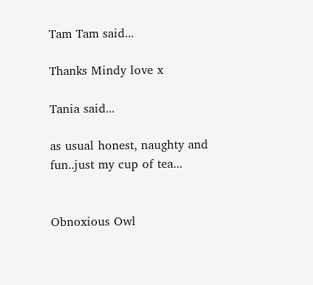Tam Tam said...

Thanks Mindy love x

Tania said...

as usual honest, naughty and fun..just my cup of tea...


Obnoxious Owl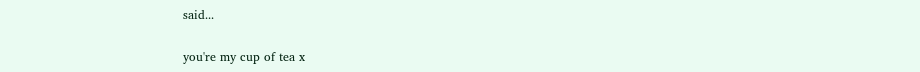said...

you're my cup of tea x